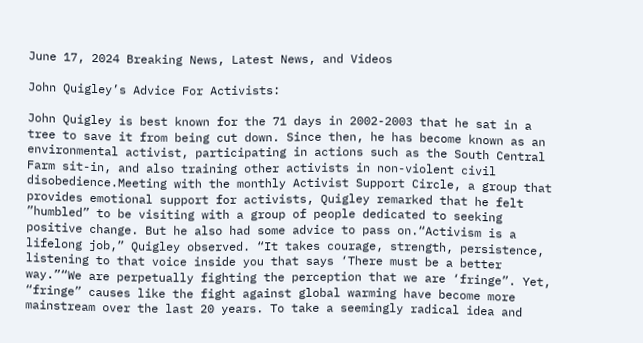June 17, 2024 Breaking News, Latest News, and Videos

John Quigley’s Advice For Activists:

John Quigley is best known for the 71 days in 2002-2003 that he sat in a tree to save it from being cut down. Since then, he has become known as an environmental activist, participating in actions such as the South Central Farm sit-in, and also training other activists in non-violent civil disobedience.Meeting with the monthly Activist Support Circle, a group that provides emotional support for activists, Quigley remarked that he felt ”humbled” to be visiting with a group of people dedicated to seeking positive change. But he also had some advice to pass on.“Activism is a lifelong job,” Quigley observed. “It takes courage, strength, persistence, listening to that voice inside you that says ‘There must be a better way.”“We are perpetually fighting the perception that we are ‘fringe”. Yet, “fringe” causes like the fight against global warming have become more mainstream over the last 20 years. To take a seemingly radical idea and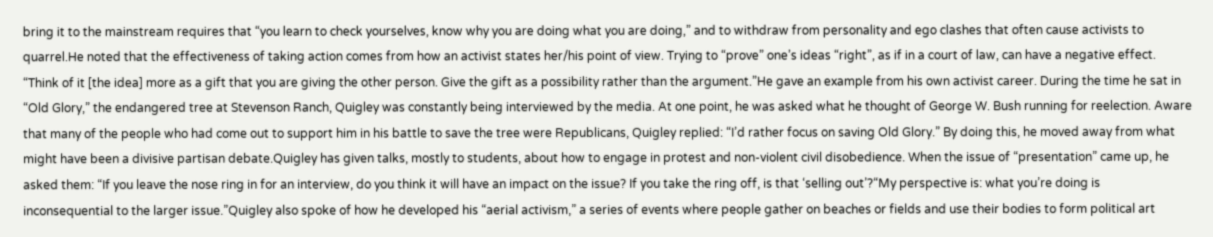bring it to the mainstream requires that “you learn to check yourselves, know why you are doing what you are doing,” and to withdraw from personality and ego clashes that often cause activists to quarrel.He noted that the effectiveness of taking action comes from how an activist states her/his point of view. Trying to “prove” one’s ideas “right”, as if in a court of law, can have a negative effect. “Think of it [the idea] more as a gift that you are giving the other person. Give the gift as a possibility rather than the argument.”He gave an example from his own activist career. During the time he sat in “Old Glory,” the endangered tree at Stevenson Ranch, Quigley was constantly being interviewed by the media. At one point, he was asked what he thought of George W. Bush running for reelection. Aware that many of the people who had come out to support him in his battle to save the tree were Republicans, Quigley replied: “I’d rather focus on saving Old Glory.” By doing this, he moved away from what might have been a divisive partisan debate.Quigley has given talks, mostly to students, about how to engage in protest and non-violent civil disobedience. When the issue of “presentation” came up, he asked them: “If you leave the nose ring in for an interview, do you think it will have an impact on the issue? If you take the ring off, is that ‘selling out’?“My perspective is: what you’re doing is inconsequential to the larger issue.”Quigley also spoke of how he developed his “aerial activism,” a series of events where people gather on beaches or fields and use their bodies to form political art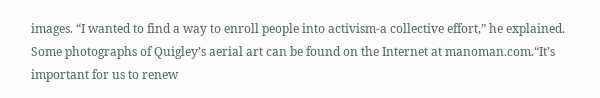images. “I wanted to find a way to enroll people into activism-a collective effort,” he explained. Some photographs of Quigley’s aerial art can be found on the Internet at manoman.com.“It’s important for us to renew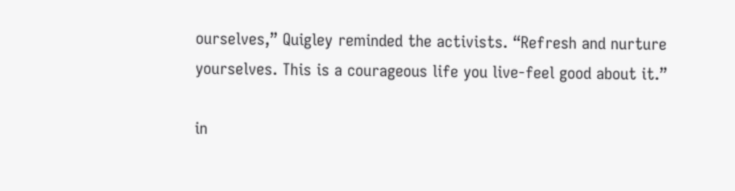ourselves,” Quigley reminded the activists. “Refresh and nurture yourselves. This is a courageous life you live-feel good about it.”

in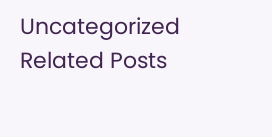Uncategorized
Related Posts